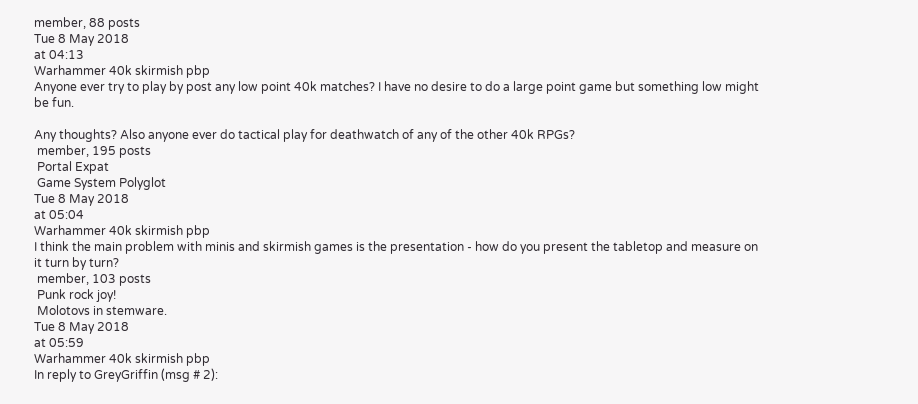member, 88 posts
Tue 8 May 2018
at 04:13
Warhammer 40k skirmish pbp
Anyone ever try to play by post any low point 40k matches? I have no desire to do a large point game but something low might be fun.

Any thoughts? Also anyone ever do tactical play for deathwatch of any of the other 40k RPGs?
 member, 195 posts
 Portal Expat
 Game System Polyglot
Tue 8 May 2018
at 05:04
Warhammer 40k skirmish pbp
I think the main problem with minis and skirmish games is the presentation - how do you present the tabletop and measure on it turn by turn?
 member, 103 posts
 Punk rock joy!
 Molotovs in stemware.
Tue 8 May 2018
at 05:59
Warhammer 40k skirmish pbp
In reply to GreyGriffin (msg # 2):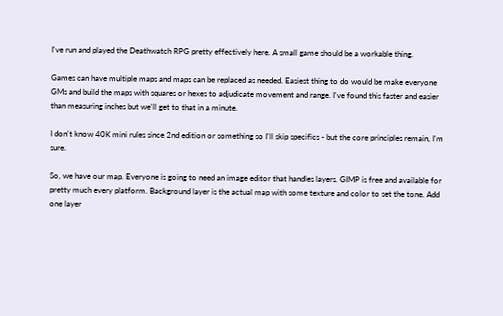I've run and played the Deathwatch RPG pretty effectively here. A small game should be a workable thing.

Games can have multiple maps and maps can be replaced as needed. Easiest thing to do would be make everyone GMs and build the maps with squares or hexes to adjudicate movement and range. I've found this faster and easier than measuring inches but we'll get to that in a minute.

I don't know 40K mini rules since 2nd edition or something so I'll skip specifics - but the core principles remain, I'm sure.

So, we have our map. Everyone is going to need an image editor that handles layers. GIMP is free and available for pretty much every platform. Background layer is the actual map with some texture and color to set the tone. Add one layer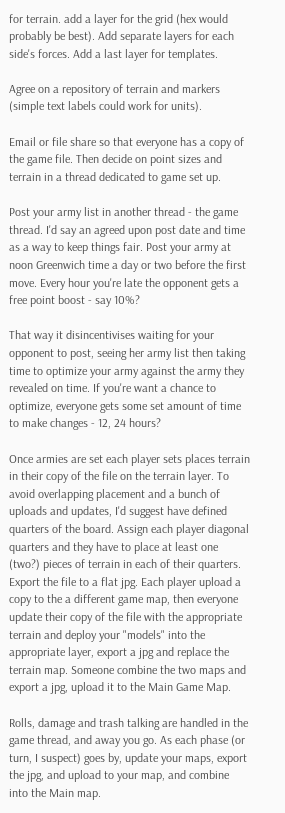for terrain. add a layer for the grid (hex would probably be best). Add separate layers for each side's forces. Add a last layer for templates.

Agree on a repository of terrain and markers (simple text labels could work for units).

Email or file share so that everyone has a copy of the game file. Then decide on point sizes and terrain in a thread dedicated to game set up.

Post your army list in another thread - the game thread. I'd say an agreed upon post date and time as a way to keep things fair. Post your army at noon Greenwich time a day or two before the first move. Every hour you're late the opponent gets a free point boost - say 10%?

That way it disincentivises waiting for your opponent to post, seeing her army list then taking time to optimize your army against the army they revealed on time. If you're want a chance to optimize, everyone gets some set amount of time to make changes - 12, 24 hours?

Once armies are set each player sets places terrain in their copy of the file on the terrain layer. To avoid overlapping placement and a bunch of uploads and updates, I'd suggest have defined quarters of the board. Assign each player diagonal quarters and they have to place at least one (two?) pieces of terrain in each of their quarters. Export the file to a flat jpg. Each player upload a copy to the a different game map, then everyone update their copy of the file with the appropriate terrain and deploy your "models" into the appropriate layer, export a jpg and replace the terrain map. Someone combine the two maps and export a jpg, upload it to the Main Game Map.

Rolls, damage and trash talking are handled in the game thread, and away you go. As each phase (or turn, I suspect) goes by, update your maps, export the jpg, and upload to your map, and combine into the Main map.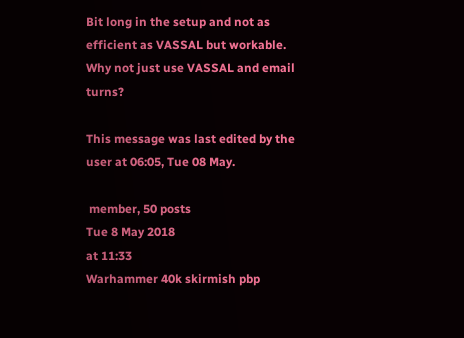Bit long in the setup and not as efficient as VASSAL but workable. Why not just use VASSAL and email turns?

This message was last edited by the user at 06:05, Tue 08 May.

 member, 50 posts
Tue 8 May 2018
at 11:33
Warhammer 40k skirmish pbp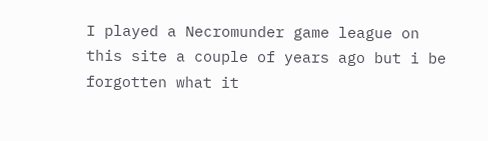I played a Necromunder game league on this site a couple of years ago but i be forgotten what it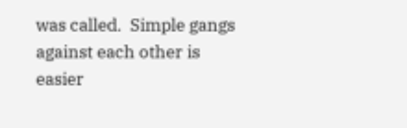was called.  Simple gangs against each other is easier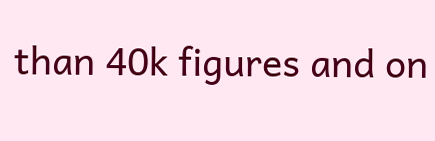than 40k figures and on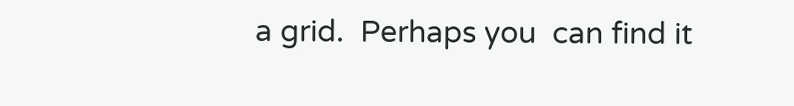a grid.  Perhaps you  can find it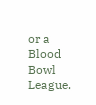or a Blood Bowl League.